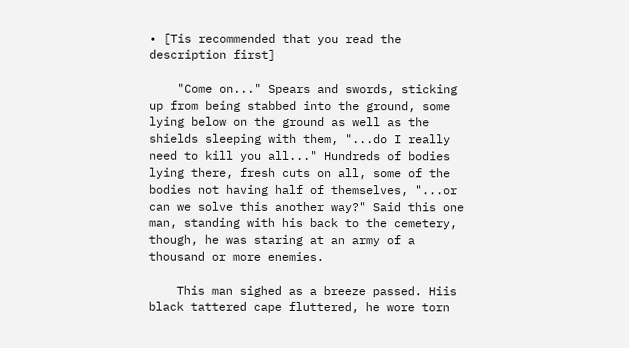• [Tis recommended that you read the description first]

    "Come on..." Spears and swords, sticking up from being stabbed into the ground, some lying below on the ground as well as the shields sleeping with them, "...do I really need to kill you all..." Hundreds of bodies lying there, fresh cuts on all, some of the bodies not having half of themselves, "...or can we solve this another way?" Said this one man, standing with his back to the cemetery, though, he was staring at an army of a thousand or more enemies.

    This man sighed as a breeze passed. Hiis black tattered cape fluttered, he wore torn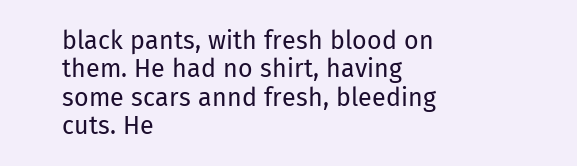black pants, with fresh blood on them. He had no shirt, having some scars annd fresh, bleeding cuts. He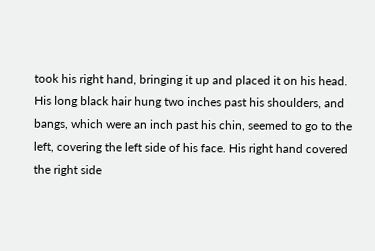took his right hand, bringing it up and placed it on his head. His long black hair hung two inches past his shoulders, and bangs, which were an inch past his chin, seemed to go to the left, covering the left side of his face. His right hand covered the right side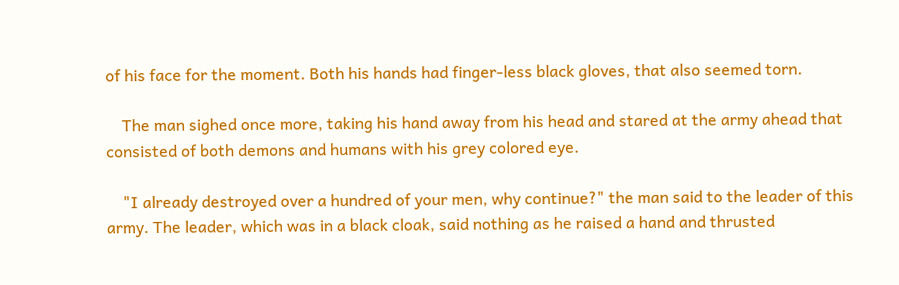of his face for the moment. Both his hands had finger-less black gloves, that also seemed torn.

    The man sighed once more, taking his hand away from his head and stared at the army ahead that consisted of both demons and humans with his grey colored eye.

    "I already destroyed over a hundred of your men, why continue?" the man said to the leader of this army. The leader, which was in a black cloak, said nothing as he raised a hand and thrusted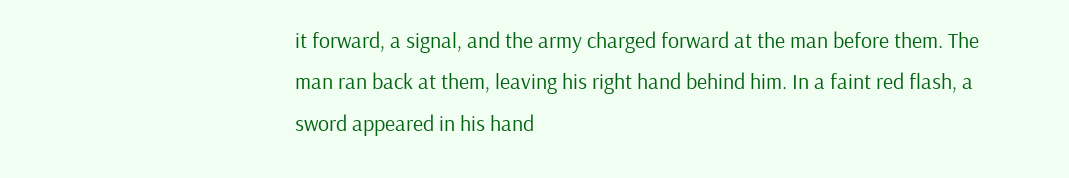it forward, a signal, and the army charged forward at the man before them. The man ran back at them, leaving his right hand behind him. In a faint red flash, a sword appeared in his hand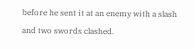before he sent it at an enemy with a slash and two swords clashed.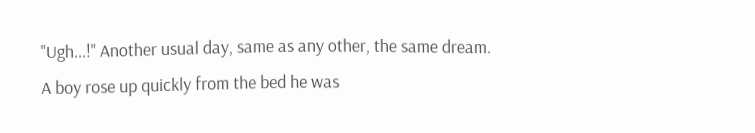"Ugh...!" Another usual day, same as any other, the same dream. A boy rose up quickly from the bed he was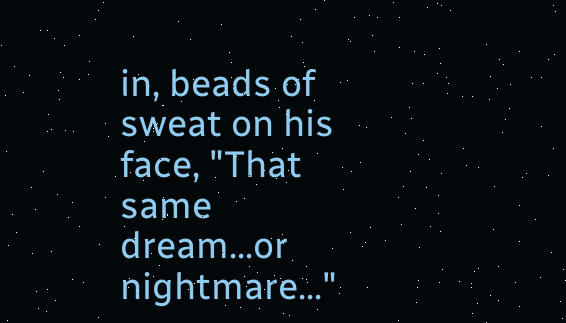in, beads of sweat on his face, "That same dream...or nightmare..."